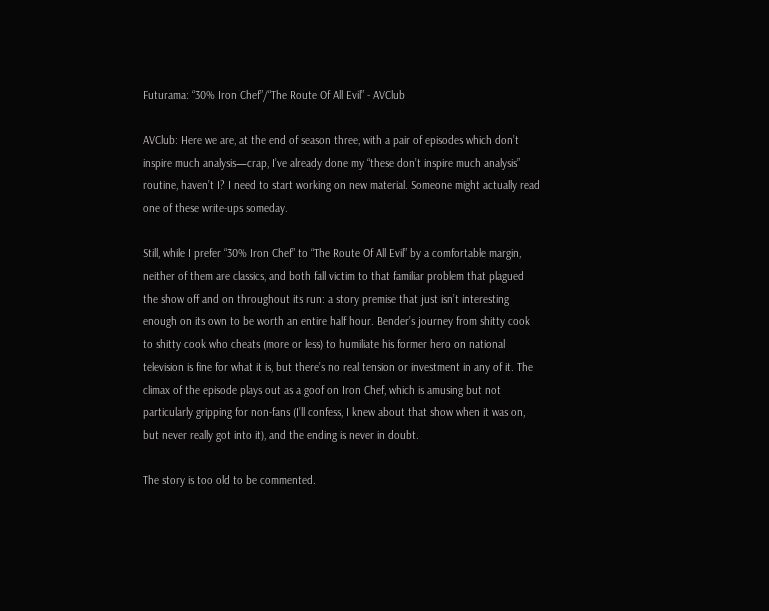Futurama: “30% Iron Chef”/“The Route Of All Evil” - AVClub

AVClub: Here we are, at the end of season three, with a pair of episodes which don’t inspire much analysis—crap, I’ve already done my “these don’t inspire much analysis” routine, haven’t I? I need to start working on new material. Someone might actually read one of these write-ups someday.

Still, while I prefer “30% Iron Chef” to “The Route Of All Evil” by a comfortable margin, neither of them are classics, and both fall victim to that familiar problem that plagued the show off and on throughout its run: a story premise that just isn’t interesting enough on its own to be worth an entire half hour. Bender’s journey from shitty cook to shitty cook who cheats (more or less) to humiliate his former hero on national television is fine for what it is, but there’s no real tension or investment in any of it. The climax of the episode plays out as a goof on Iron Chef, which is amusing but not particularly gripping for non-fans (I’ll confess, I knew about that show when it was on, but never really got into it), and the ending is never in doubt.

The story is too old to be commented.